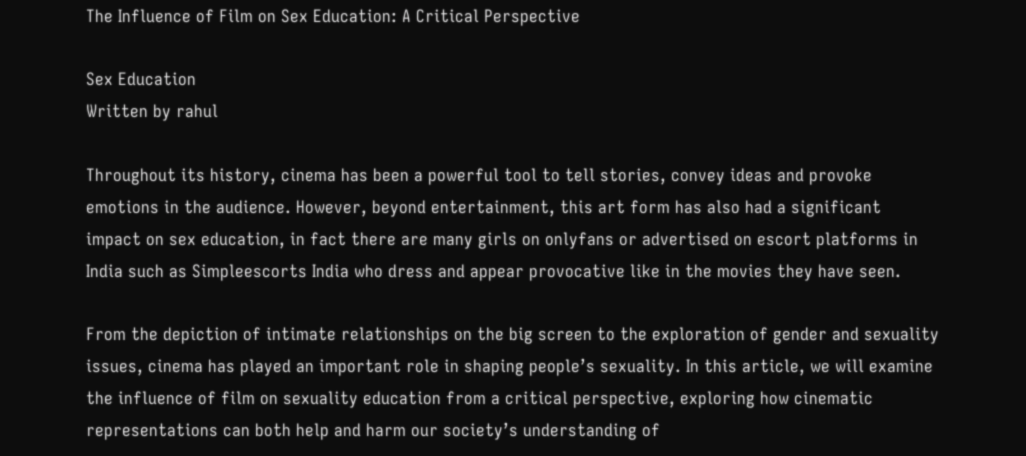The Influence of Film on Sex Education: A Critical Perspective

Sex Education
Written by rahul

Throughout its history, cinema has been a powerful tool to tell stories, convey ideas and provoke emotions in the audience. However, beyond entertainment, this art form has also had a significant impact on sex education, in fact there are many girls on onlyfans or advertised on escort platforms in India such as Simpleescorts India who dress and appear provocative like in the movies they have seen.

From the depiction of intimate relationships on the big screen to the exploration of gender and sexuality issues, cinema has played an important role in shaping people’s sexuality. In this article, we will examine the influence of film on sexuality education from a critical perspective, exploring how cinematic representations can both help and harm our society’s understanding of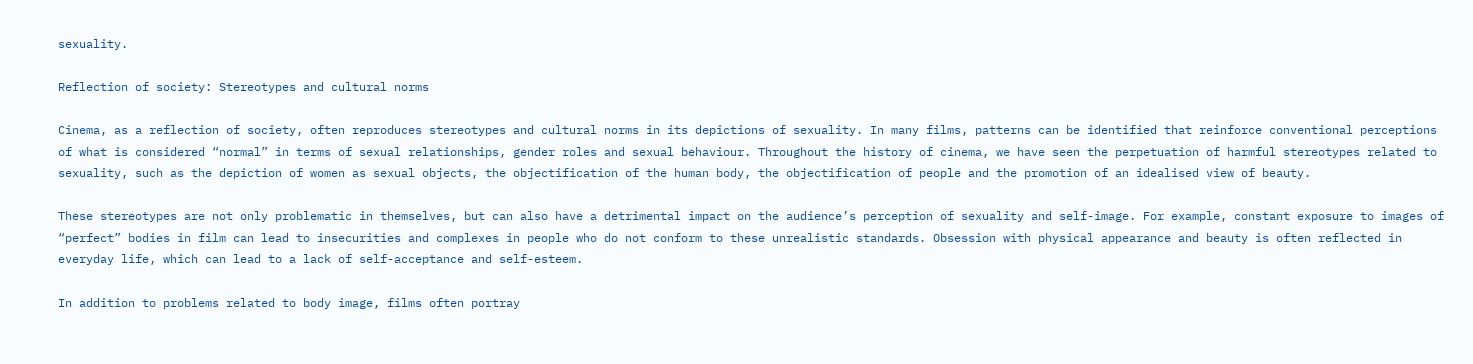sexuality.

Reflection of society: Stereotypes and cultural norms

Cinema, as a reflection of society, often reproduces stereotypes and cultural norms in its depictions of sexuality. In many films, patterns can be identified that reinforce conventional perceptions of what is considered “normal” in terms of sexual relationships, gender roles and sexual behaviour. Throughout the history of cinema, we have seen the perpetuation of harmful stereotypes related to sexuality, such as the depiction of women as sexual objects, the objectification of the human body, the objectification of people and the promotion of an idealised view of beauty.

These stereotypes are not only problematic in themselves, but can also have a detrimental impact on the audience’s perception of sexuality and self-image. For example, constant exposure to images of “perfect” bodies in film can lead to insecurities and complexes in people who do not conform to these unrealistic standards. Obsession with physical appearance and beauty is often reflected in everyday life, which can lead to a lack of self-acceptance and self-esteem.

In addition to problems related to body image, films often portray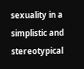sexuality in a simplistic and stereotypical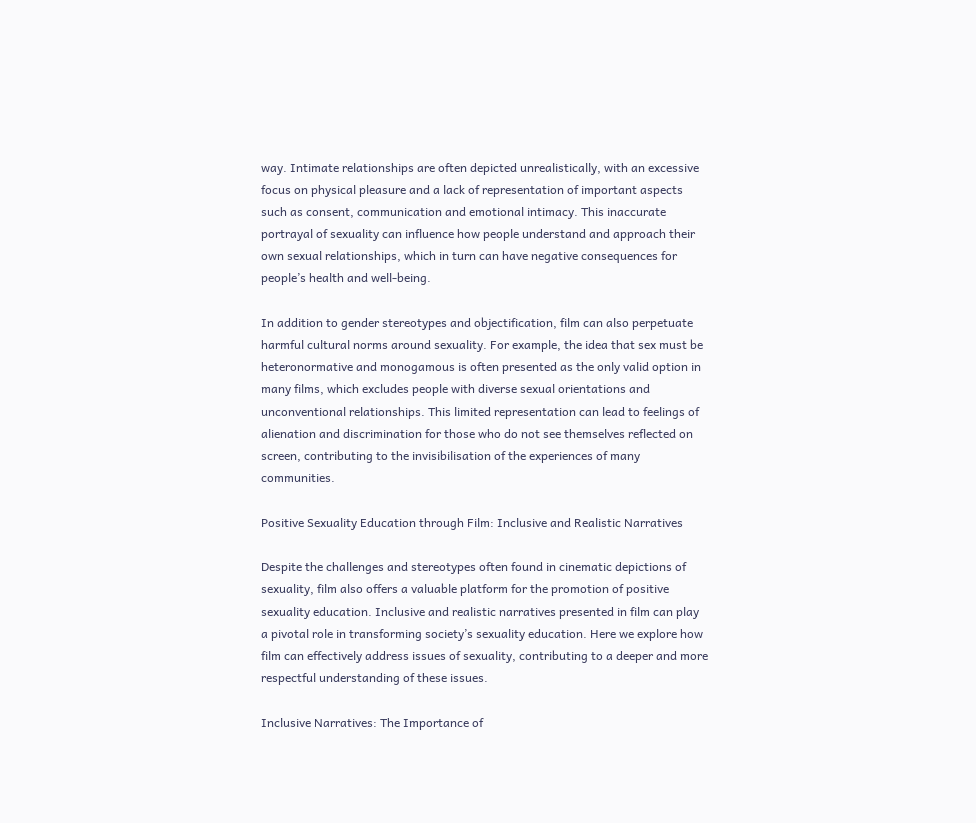way. Intimate relationships are often depicted unrealistically, with an excessive focus on physical pleasure and a lack of representation of important aspects such as consent, communication and emotional intimacy. This inaccurate portrayal of sexuality can influence how people understand and approach their own sexual relationships, which in turn can have negative consequences for people’s health and well-being.

In addition to gender stereotypes and objectification, film can also perpetuate harmful cultural norms around sexuality. For example, the idea that sex must be heteronormative and monogamous is often presented as the only valid option in many films, which excludes people with diverse sexual orientations and unconventional relationships. This limited representation can lead to feelings of alienation and discrimination for those who do not see themselves reflected on screen, contributing to the invisibilisation of the experiences of many communities.

Positive Sexuality Education through Film: Inclusive and Realistic Narratives

Despite the challenges and stereotypes often found in cinematic depictions of sexuality, film also offers a valuable platform for the promotion of positive sexuality education. Inclusive and realistic narratives presented in film can play a pivotal role in transforming society’s sexuality education. Here we explore how film can effectively address issues of sexuality, contributing to a deeper and more respectful understanding of these issues.

Inclusive Narratives: The Importance of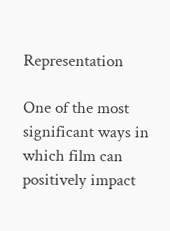Representation

One of the most significant ways in which film can positively impact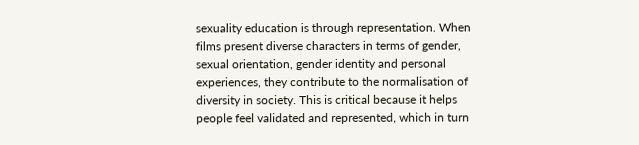sexuality education is through representation. When films present diverse characters in terms of gender, sexual orientation, gender identity and personal experiences, they contribute to the normalisation of diversity in society. This is critical because it helps people feel validated and represented, which in turn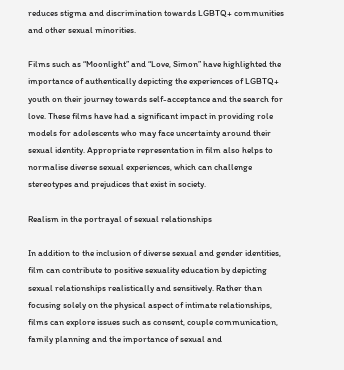reduces stigma and discrimination towards LGBTQ+ communities and other sexual minorities.

Films such as “Moonlight” and “Love, Simon” have highlighted the importance of authentically depicting the experiences of LGBTQ+ youth on their journey towards self-acceptance and the search for love. These films have had a significant impact in providing role models for adolescents who may face uncertainty around their sexual identity. Appropriate representation in film also helps to normalise diverse sexual experiences, which can challenge stereotypes and prejudices that exist in society.

Realism in the portrayal of sexual relationships

In addition to the inclusion of diverse sexual and gender identities, film can contribute to positive sexuality education by depicting sexual relationships realistically and sensitively. Rather than focusing solely on the physical aspect of intimate relationships, films can explore issues such as consent, couple communication, family planning and the importance of sexual and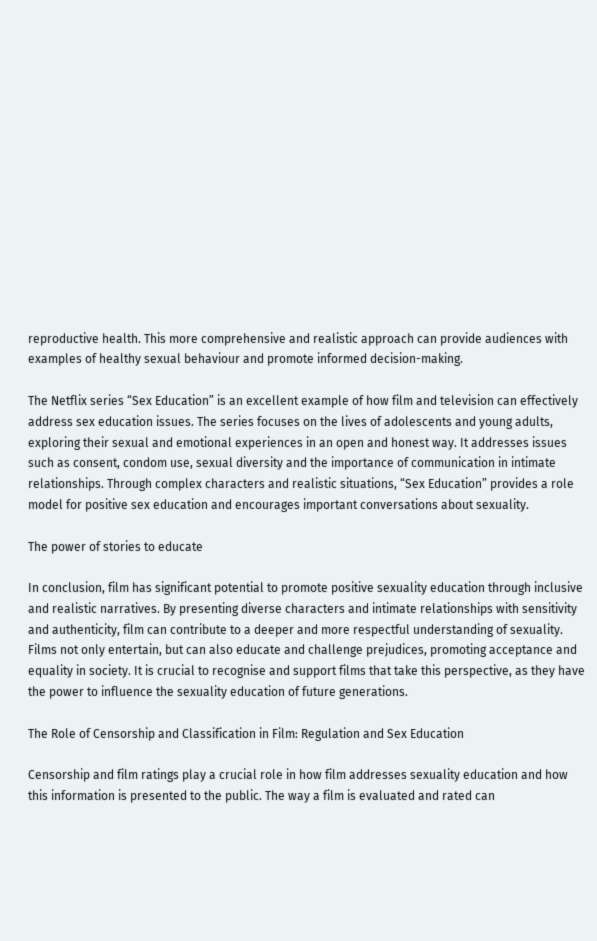reproductive health. This more comprehensive and realistic approach can provide audiences with examples of healthy sexual behaviour and promote informed decision-making.

The Netflix series “Sex Education” is an excellent example of how film and television can effectively address sex education issues. The series focuses on the lives of adolescents and young adults, exploring their sexual and emotional experiences in an open and honest way. It addresses issues such as consent, condom use, sexual diversity and the importance of communication in intimate relationships. Through complex characters and realistic situations, “Sex Education” provides a role model for positive sex education and encourages important conversations about sexuality.

The power of stories to educate

In conclusion, film has significant potential to promote positive sexuality education through inclusive and realistic narratives. By presenting diverse characters and intimate relationships with sensitivity and authenticity, film can contribute to a deeper and more respectful understanding of sexuality. Films not only entertain, but can also educate and challenge prejudices, promoting acceptance and equality in society. It is crucial to recognise and support films that take this perspective, as they have the power to influence the sexuality education of future generations.

The Role of Censorship and Classification in Film: Regulation and Sex Education

Censorship and film ratings play a crucial role in how film addresses sexuality education and how this information is presented to the public. The way a film is evaluated and rated can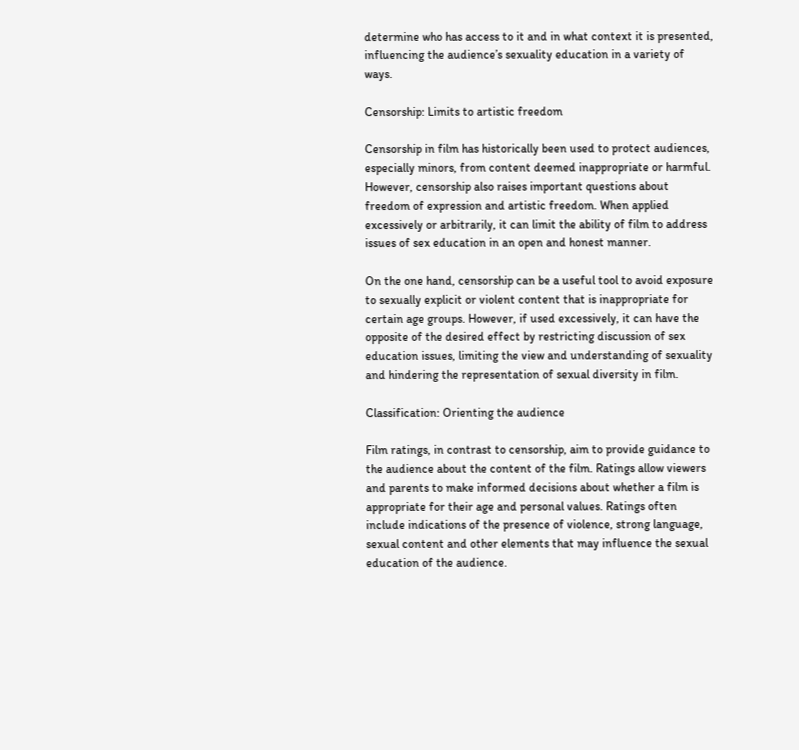determine who has access to it and in what context it is presented, influencing the audience’s sexuality education in a variety of ways.

Censorship: Limits to artistic freedom

Censorship in film has historically been used to protect audiences, especially minors, from content deemed inappropriate or harmful. However, censorship also raises important questions about freedom of expression and artistic freedom. When applied excessively or arbitrarily, it can limit the ability of film to address issues of sex education in an open and honest manner.

On the one hand, censorship can be a useful tool to avoid exposure to sexually explicit or violent content that is inappropriate for certain age groups. However, if used excessively, it can have the opposite of the desired effect by restricting discussion of sex education issues, limiting the view and understanding of sexuality and hindering the representation of sexual diversity in film.

Classification: Orienting the audience

Film ratings, in contrast to censorship, aim to provide guidance to the audience about the content of the film. Ratings allow viewers and parents to make informed decisions about whether a film is appropriate for their age and personal values. Ratings often include indications of the presence of violence, strong language, sexual content and other elements that may influence the sexual education of the audience.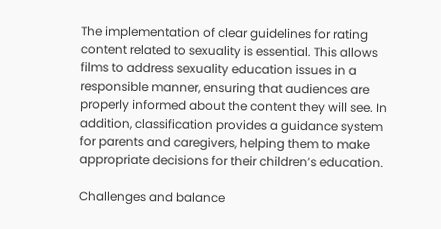The implementation of clear guidelines for rating content related to sexuality is essential. This allows films to address sexuality education issues in a responsible manner, ensuring that audiences are properly informed about the content they will see. In addition, classification provides a guidance system for parents and caregivers, helping them to make appropriate decisions for their children’s education.

Challenges and balance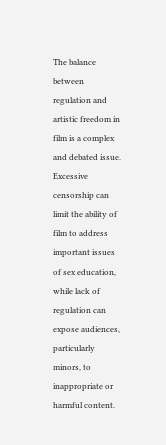The balance between regulation and artistic freedom in film is a complex and debated issue. Excessive censorship can limit the ability of film to address important issues of sex education, while lack of regulation can expose audiences, particularly minors, to inappropriate or harmful content.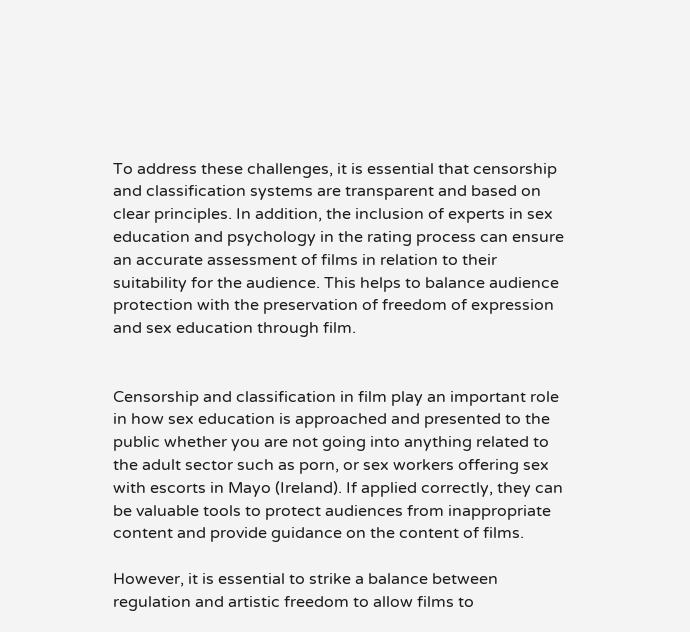To address these challenges, it is essential that censorship and classification systems are transparent and based on clear principles. In addition, the inclusion of experts in sex education and psychology in the rating process can ensure an accurate assessment of films in relation to their suitability for the audience. This helps to balance audience protection with the preservation of freedom of expression and sex education through film.


Censorship and classification in film play an important role in how sex education is approached and presented to the public whether you are not going into anything related to the adult sector such as porn, or sex workers offering sex with escorts in Mayo (Ireland). If applied correctly, they can be valuable tools to protect audiences from inappropriate content and provide guidance on the content of films.

However, it is essential to strike a balance between regulation and artistic freedom to allow films to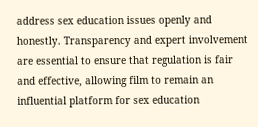address sex education issues openly and honestly. Transparency and expert involvement are essential to ensure that regulation is fair and effective, allowing film to remain an influential platform for sex education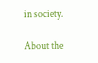in society.

About the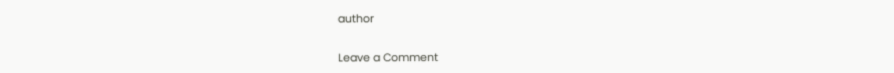author


Leave a Comment